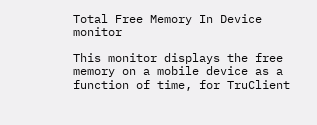Total Free Memory In Device monitor

This monitor displays the free memory on a mobile device as a function of time, for TruClient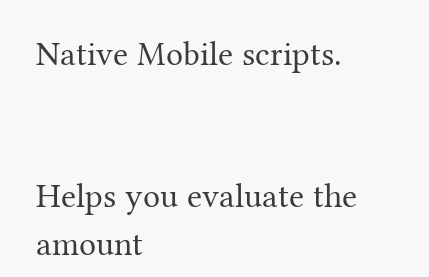Native Mobile scripts.


Helps you evaluate the amount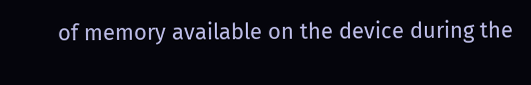of memory available on the device during the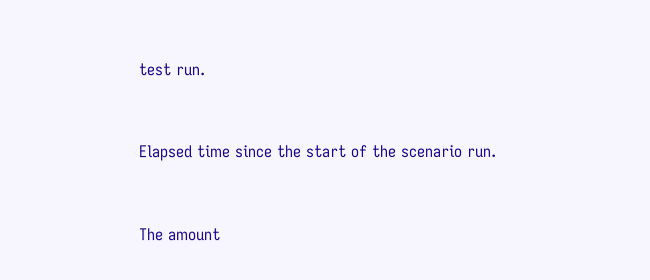test run.


Elapsed time since the start of the scenario run.


The amount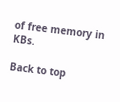of free memory in KBs.

Back to top